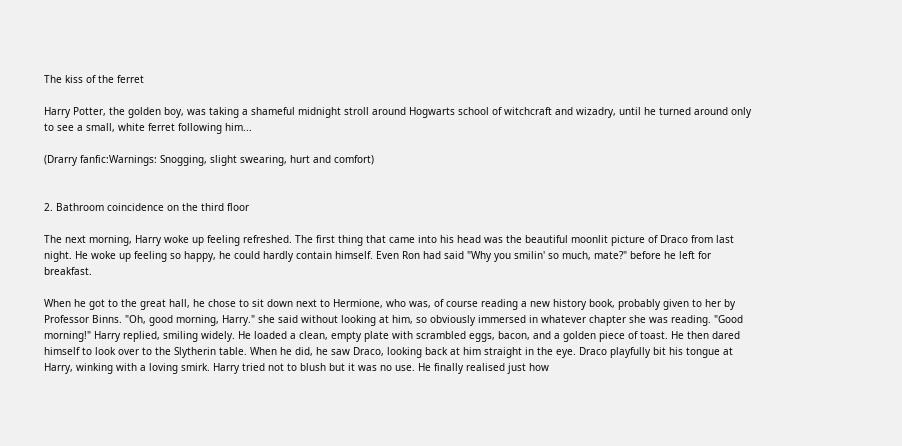The kiss of the ferret

Harry Potter, the golden boy, was taking a shameful midnight stroll around Hogwarts school of witchcraft and wizadry, until he turned around only to see a small, white ferret following him...

(Drarry fanfic:Warnings: Snogging, slight swearing, hurt and comfort)


2. Bathroom coincidence on the third floor

The next morning, Harry woke up feeling refreshed. The first thing that came into his head was the beautiful moonlit picture of Draco from last night. He woke up feeling so happy, he could hardly contain himself. Even Ron had said "Why you smilin' so much, mate?" before he left for breakfast.

When he got to the great hall, he chose to sit down next to Hermione, who was, of course reading a new history book, probably given to her by Professor Binns. "Oh, good morning, Harry." she said without looking at him, so obviously immersed in whatever chapter she was reading. "Good morning!" Harry replied, smiling widely. He loaded a clean, empty plate with scrambled eggs, bacon, and a golden piece of toast. He then dared himself to look over to the Slytherin table. When he did, he saw Draco, looking back at him straight in the eye. Draco playfully bit his tongue at Harry, winking with a loving smirk. Harry tried not to blush but it was no use. He finally realised just how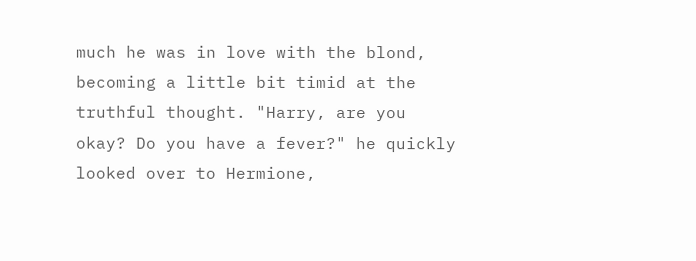much he was in love with the blond, becoming a little bit timid at the truthful thought. "Harry, are you okay? Do you have a fever?" he quickly looked over to Hermione,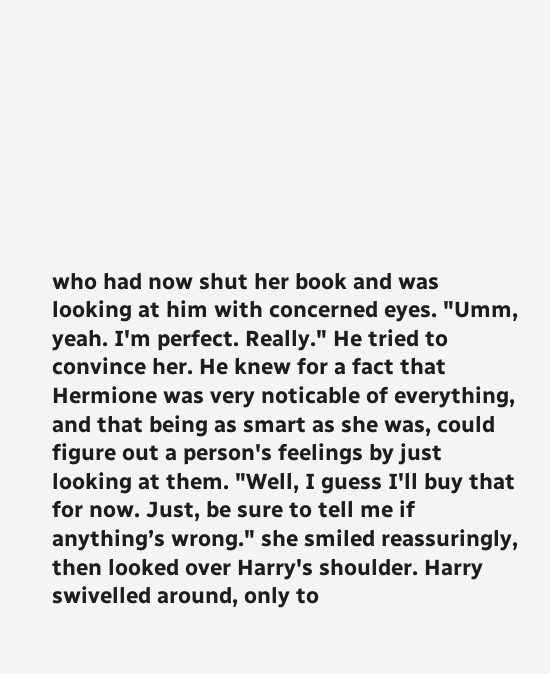who had now shut her book and was looking at him with concerned eyes. "Umm, yeah. I'm perfect. Really." He tried to convince her. He knew for a fact that Hermione was very noticable of everything, and that being as smart as she was, could figure out a person's feelings by just looking at them. "Well, I guess I'll buy that for now. Just, be sure to tell me if anything’s wrong." she smiled reassuringly, then looked over Harry's shoulder. Harry swivelled around, only to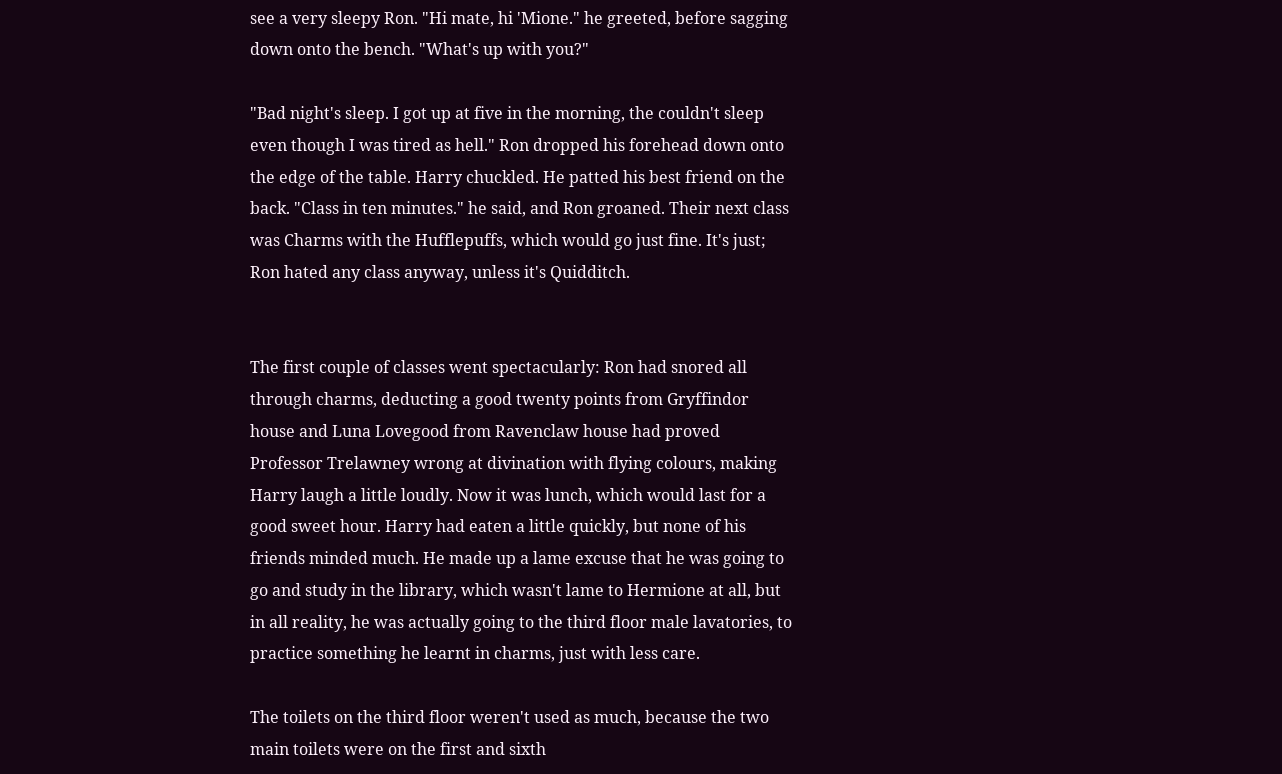see a very sleepy Ron. "Hi mate, hi 'Mione." he greeted, before sagging down onto the bench. "What's up with you?"

"Bad night's sleep. I got up at five in the morning, the couldn't sleep even though I was tired as hell." Ron dropped his forehead down onto the edge of the table. Harry chuckled. He patted his best friend on the back. "Class in ten minutes." he said, and Ron groaned. Their next class was Charms with the Hufflepuffs, which would go just fine. It's just; Ron hated any class anyway, unless it's Quidditch.


The first couple of classes went spectacularly: Ron had snored all through charms, deducting a good twenty points from Gryffindor house and Luna Lovegood from Ravenclaw house had proved Professor Trelawney wrong at divination with flying colours, making Harry laugh a little loudly. Now it was lunch, which would last for a good sweet hour. Harry had eaten a little quickly, but none of his friends minded much. He made up a lame excuse that he was going to go and study in the library, which wasn't lame to Hermione at all, but in all reality, he was actually going to the third floor male lavatories, to practice something he learnt in charms, just with less care.

The toilets on the third floor weren't used as much, because the two main toilets were on the first and sixth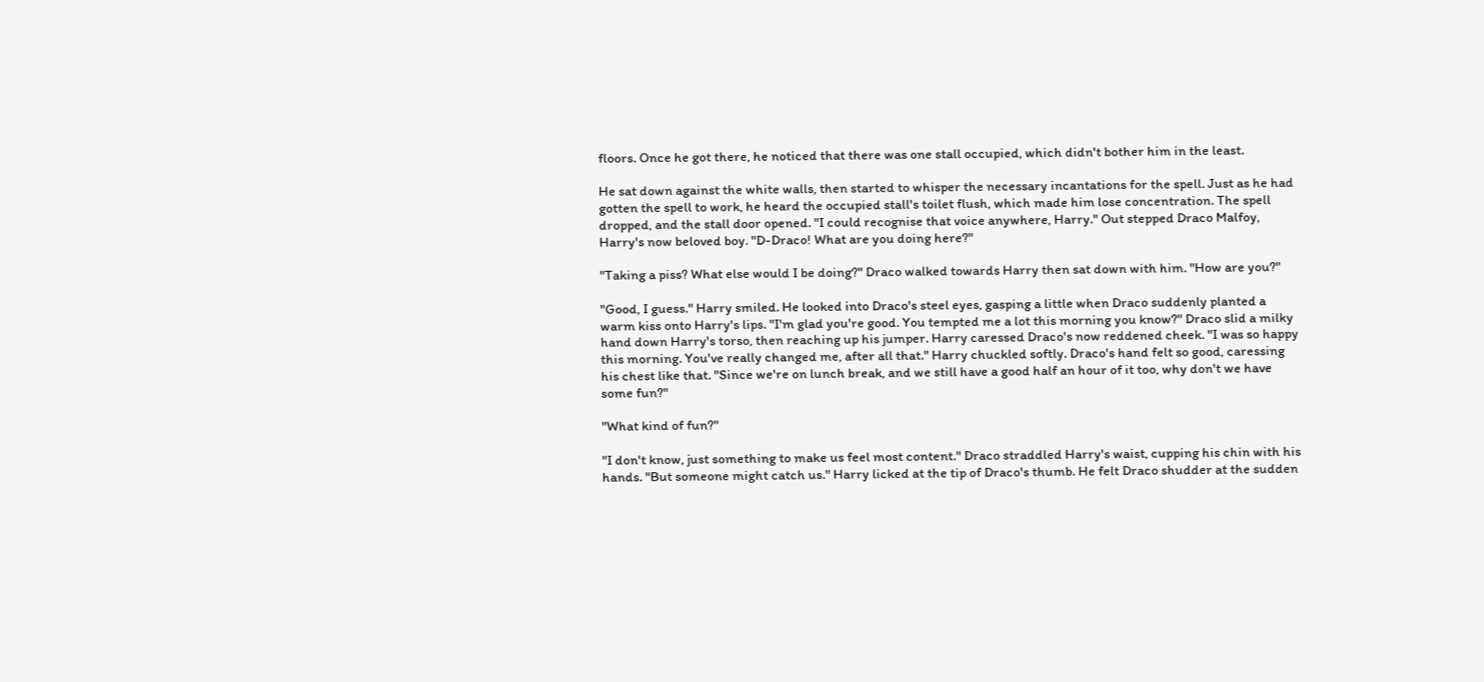floors. Once he got there, he noticed that there was one stall occupied, which didn't bother him in the least.

He sat down against the white walls, then started to whisper the necessary incantations for the spell. Just as he had gotten the spell to work, he heard the occupied stall's toilet flush, which made him lose concentration. The spell dropped, and the stall door opened. "I could recognise that voice anywhere, Harry." Out stepped Draco Malfoy, Harry's now beloved boy. "D-Draco! What are you doing here?"

"Taking a piss? What else would I be doing?" Draco walked towards Harry then sat down with him. "How are you?"

"Good, I guess." Harry smiled. He looked into Draco's steel eyes, gasping a little when Draco suddenly planted a warm kiss onto Harry's lips. "I'm glad you're good. You tempted me a lot this morning you know?" Draco slid a milky hand down Harry's torso, then reaching up his jumper. Harry caressed Draco's now reddened cheek. "I was so happy this morning. You've really changed me, after all that." Harry chuckled softly. Draco's hand felt so good, caressing his chest like that. "Since we're on lunch break, and we still have a good half an hour of it too, why don't we have some fun?"

"What kind of fun?"

"I don't know, just something to make us feel most content." Draco straddled Harry's waist, cupping his chin with his hands. "But someone might catch us." Harry licked at the tip of Draco's thumb. He felt Draco shudder at the sudden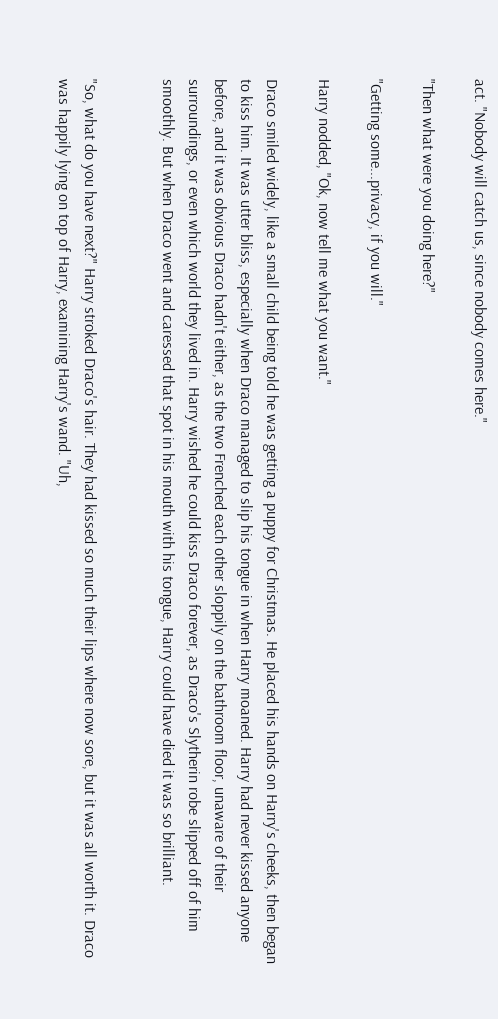act. "Nobody will catch us, since nobody comes here."

"Then what were you doing here?"

"Getting some...privacy, if you will."

Harry nodded, "Ok, now tell me what you want."

Draco smiled widely, like a small child being told he was getting a puppy for Christmas. He placed his hands on Harry's cheeks, then began to kiss him. It was utter bliss, especially when Draco managed to slip his tongue in when Harry moaned. Harry had never kissed anyone before, and it was obvious Draco hadn't either, as the two Frenched each other sloppily on the bathroom floor, unaware of their surroundings, or even which world they lived in. Harry wished he could kiss Draco forever, as Draco's Slytherin robe slipped off of him smoothly. But when Draco went and caressed that spot in his mouth with his tongue, Harry could have died it was so brilliant.


"So, what do you have next?" Harry stroked Draco's hair. They had kissed so much their lips where now sore, but it was all worth it. Draco was happily lying on top of Harry, examining Harry's wand. "Uh,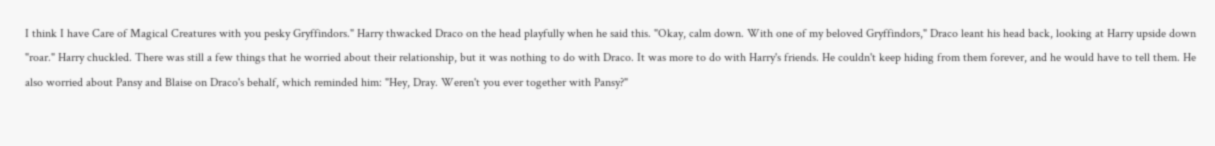I think I have Care of Magical Creatures with you pesky Gryffindors." Harry thwacked Draco on the head playfully when he said this. "Okay, calm down. With one of my beloved Gryffindors," Draco leant his head back, looking at Harry upside down "roar." Harry chuckled. There was still a few things that he worried about their relationship, but it was nothing to do with Draco. It was more to do with Harry's friends. He couldn't keep hiding from them forever, and he would have to tell them. He also worried about Pansy and Blaise on Draco's behalf, which reminded him: "Hey, Dray. Weren't you ever together with Pansy?"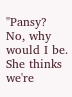"Pansy? No, why would I be. She thinks we're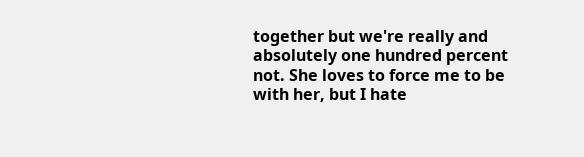together but we're really and absolutely one hundred percent not. She loves to force me to be with her, but I hate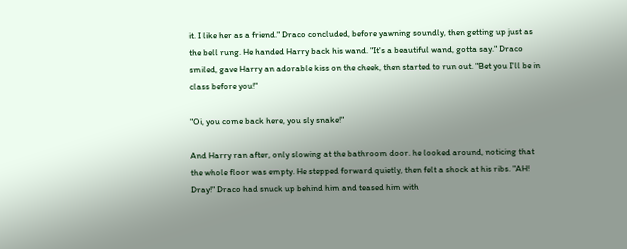it. I like her as a friend." Draco concluded, before yawning soundly, then getting up just as the bell rung. He handed Harry back his wand. "It's a beautiful wand, gotta say." Draco smiled, gave Harry an adorable kiss on the cheek, then started to run out. "Bet you I'll be in class before you!"

"Oi, you come back here, you sly snake!"

And Harry ran after, only slowing at the bathroom door. he looked around, noticing that the whole floor was empty. He stepped forward quietly, then felt a shock at his ribs. "AH! Dray!" Draco had snuck up behind him and teased him with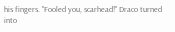his fingers. "Fooled you, scarhead!" Draco turned into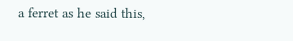a ferret as he said this,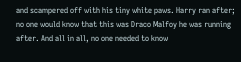and scampered off with his tiny white paws. Harry ran after; no one would know that this was Draco Malfoy he was running after. And all in all, no one needed to know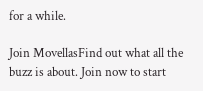for a while.

Join MovellasFind out what all the buzz is about. Join now to start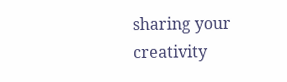sharing your creativity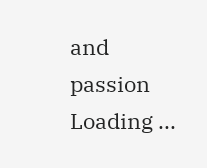and passion
Loading ...